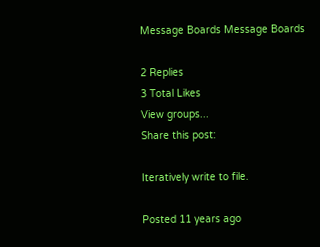Message Boards Message Boards

2 Replies
3 Total Likes
View groups...
Share this post:

Iteratively write to file.

Posted 11 years ago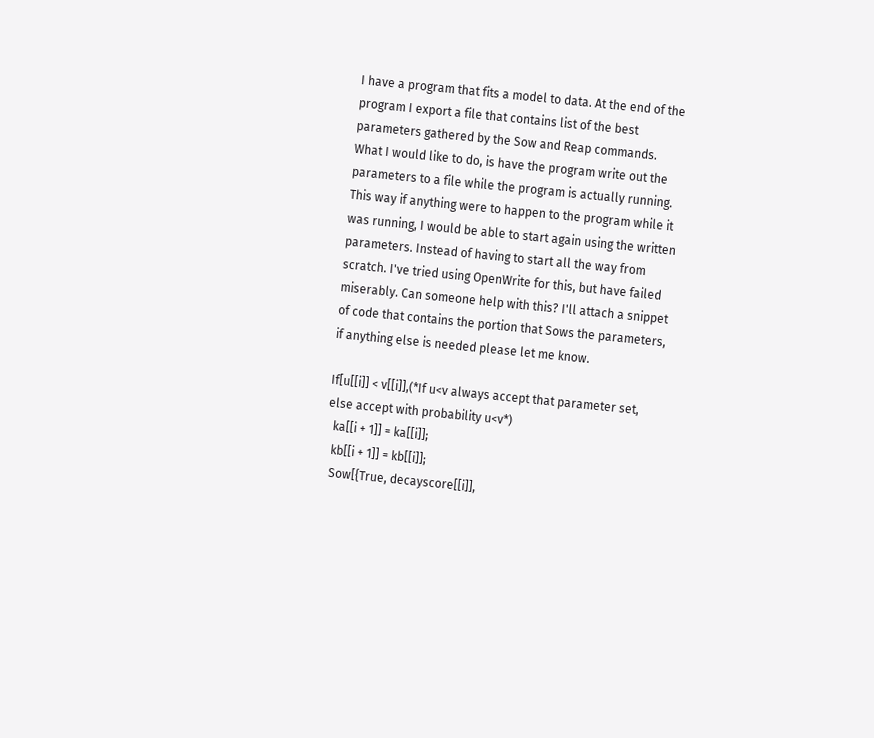I have a program that fits a model to data. At the end of the program I export a file that contains list of the best parameters gathered by the Sow and Reap commands. What I would like to do, is have the program write out the parameters to a file while the program is actually running. This way if anything were to happen to the program while it was running, I would be able to start again using the written parameters. Instead of having to start all the way from scratch. I've tried using OpenWrite for this, but have failed miserably. Can someone help with this? I'll attach a snippet of code that contains the portion that Sows the parameters, if anything else is needed please let me know.

If[u[[i]] < v[[i]],(*If u<v always accept that parameter set, else accept with probability u<v*)
  ka[[i + 1]] = ka[[i]];
  kb[[i + 1]] = kb[[i]];
  Sow[{True, decayscore[[i]],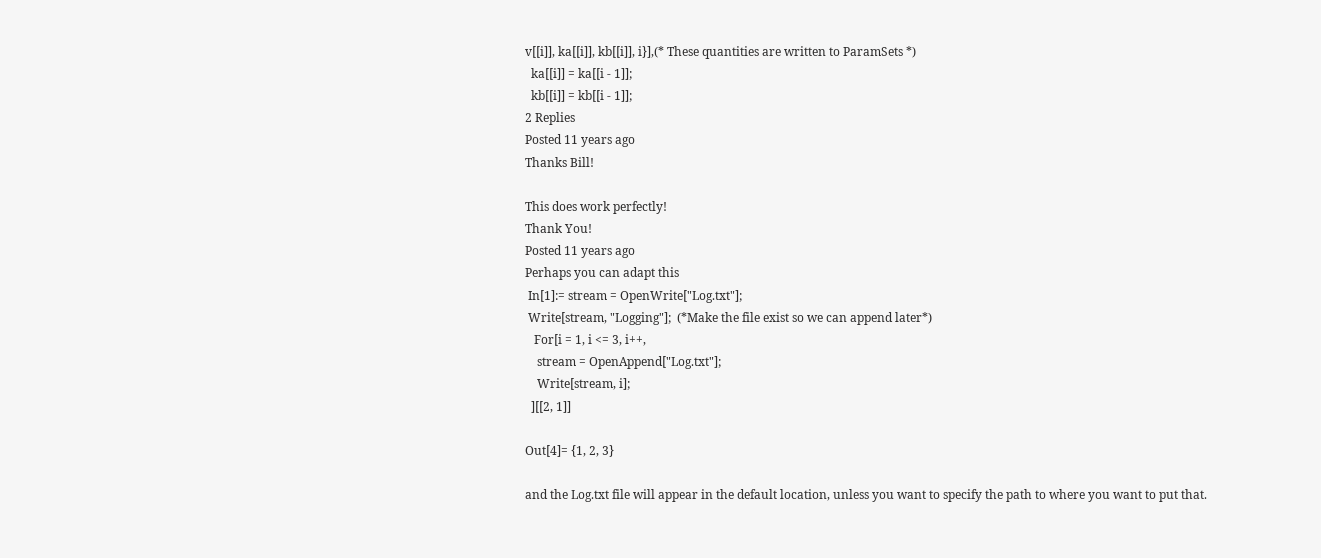v[[i]], ka[[i]], kb[[i]], i}],(* These quantities are written to ParamSets *)
  ka[[i]] = ka[[i - 1]];
  kb[[i]] = kb[[i - 1]];
2 Replies
Posted 11 years ago
Thanks Bill!

This does work perfectly!
Thank You!
Posted 11 years ago
Perhaps you can adapt this
 In[1]:= stream = OpenWrite["Log.txt"];
 Write[stream, "Logging"];  (*Make the file exist so we can append later*)
   For[i = 1, i <= 3, i++,
    stream = OpenAppend["Log.txt"];
    Write[stream, i];
  ][[2, 1]]

Out[4]= {1, 2, 3}

and the Log.txt file will appear in the default location, unless you want to specify the path to where you want to put that.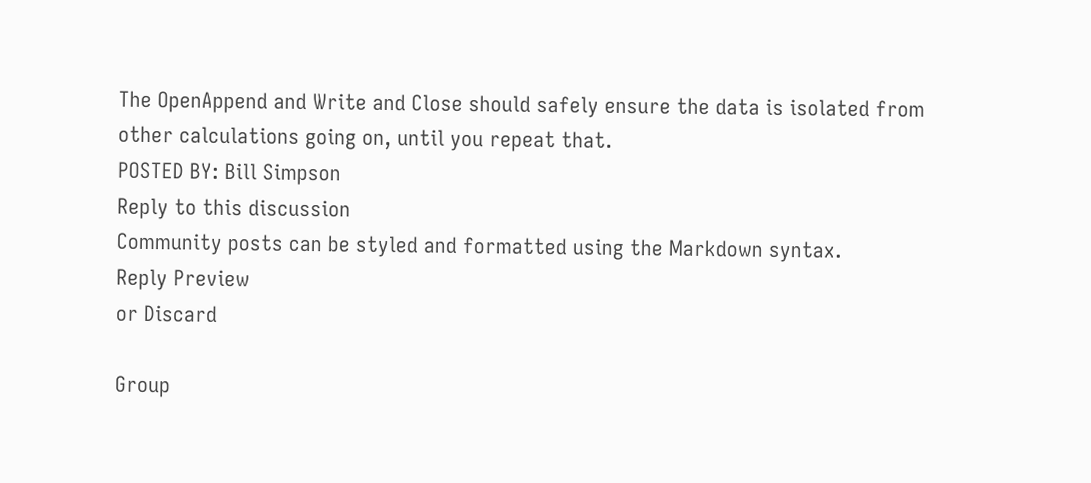The OpenAppend and Write and Close should safely ensure the data is isolated from other calculations going on, until you repeat that.
POSTED BY: Bill Simpson
Reply to this discussion
Community posts can be styled and formatted using the Markdown syntax.
Reply Preview
or Discard

Group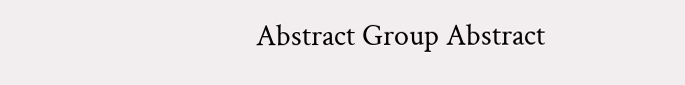Abstract Group Abstract